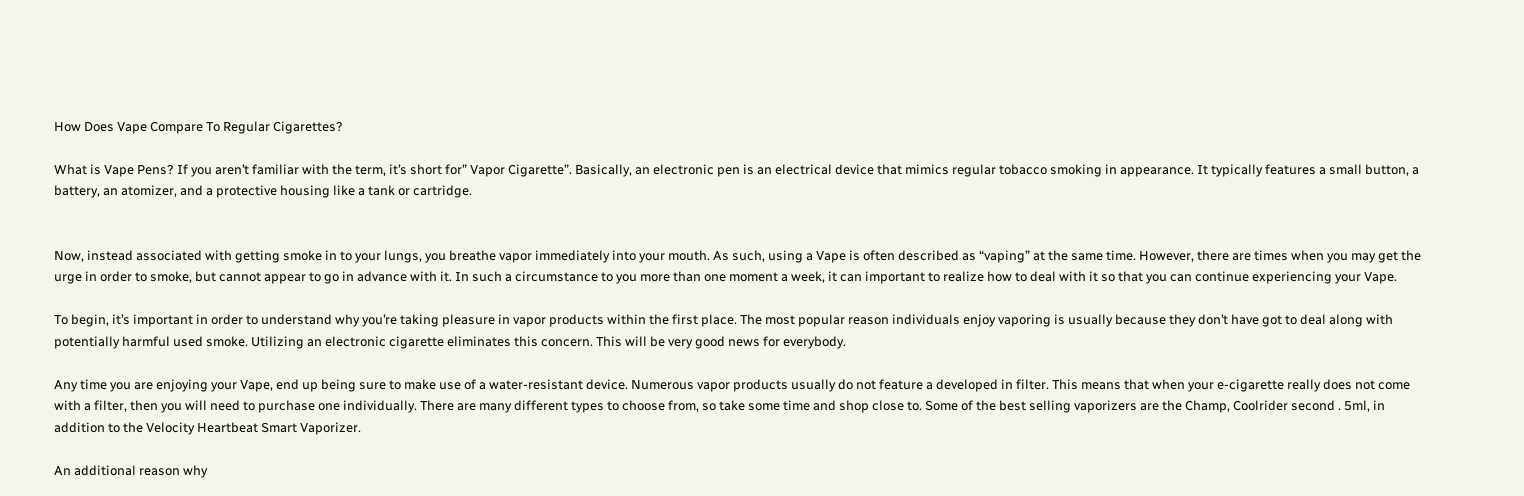How Does Vape Compare To Regular Cigarettes?

What is Vape Pens? If you aren’t familiar with the term, it’s short for” Vapor Cigarette”. Basically, an electronic pen is an electrical device that mimics regular tobacco smoking in appearance. It typically features a small button, a battery, an atomizer, and a protective housing like a tank or cartridge.


Now, instead associated with getting smoke in to your lungs, you breathe vapor immediately into your mouth. As such, using a Vape is often described as “vaping” at the same time. However, there are times when you may get the urge in order to smoke, but cannot appear to go in advance with it. In such a circumstance to you more than one moment a week, it can important to realize how to deal with it so that you can continue experiencing your Vape.

To begin, it’s important in order to understand why you’re taking pleasure in vapor products within the first place. The most popular reason individuals enjoy vaporing is usually because they don’t have got to deal along with potentially harmful used smoke. Utilizing an electronic cigarette eliminates this concern. This will be very good news for everybody.

Any time you are enjoying your Vape, end up being sure to make use of a water-resistant device. Numerous vapor products usually do not feature a developed in filter. This means that when your e-cigarette really does not come with a filter, then you will need to purchase one individually. There are many different types to choose from, so take some time and shop close to. Some of the best selling vaporizers are the Champ, Coolrider second . 5ml, in addition to the Velocity Heartbeat Smart Vaporizer.

An additional reason why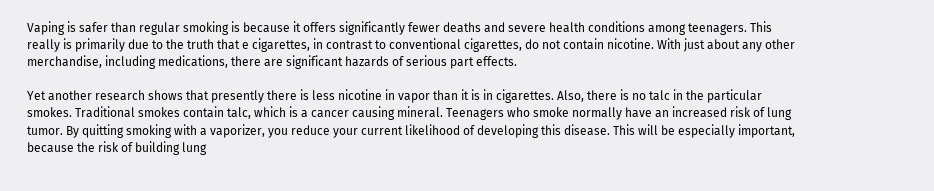Vaping is safer than regular smoking is because it offers significantly fewer deaths and severe health conditions among teenagers. This really is primarily due to the truth that e cigarettes, in contrast to conventional cigarettes, do not contain nicotine. With just about any other merchandise, including medications, there are significant hazards of serious part effects.

Yet another research shows that presently there is less nicotine in vapor than it is in cigarettes. Also, there is no talc in the particular smokes. Traditional smokes contain talc, which is a cancer causing mineral. Teenagers who smoke normally have an increased risk of lung tumor. By quitting smoking with a vaporizer, you reduce your current likelihood of developing this disease. This will be especially important, because the risk of building lung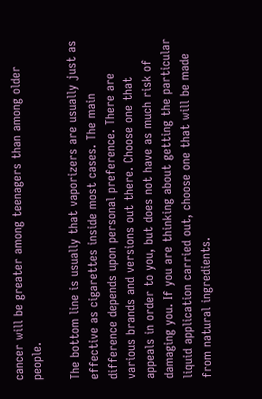cancer will be greater among teenagers than among older people.

The bottom line is usually that vaporizers are usually just as effective as cigarettes inside most cases. The main difference depends upon personal preference. There are various brands and versions out there. Choose one that appeals in order to you, but does not have as much risk of damaging you. If you are thinking about getting the particular liquid application carried out, choose one that will be made from natural ingredients.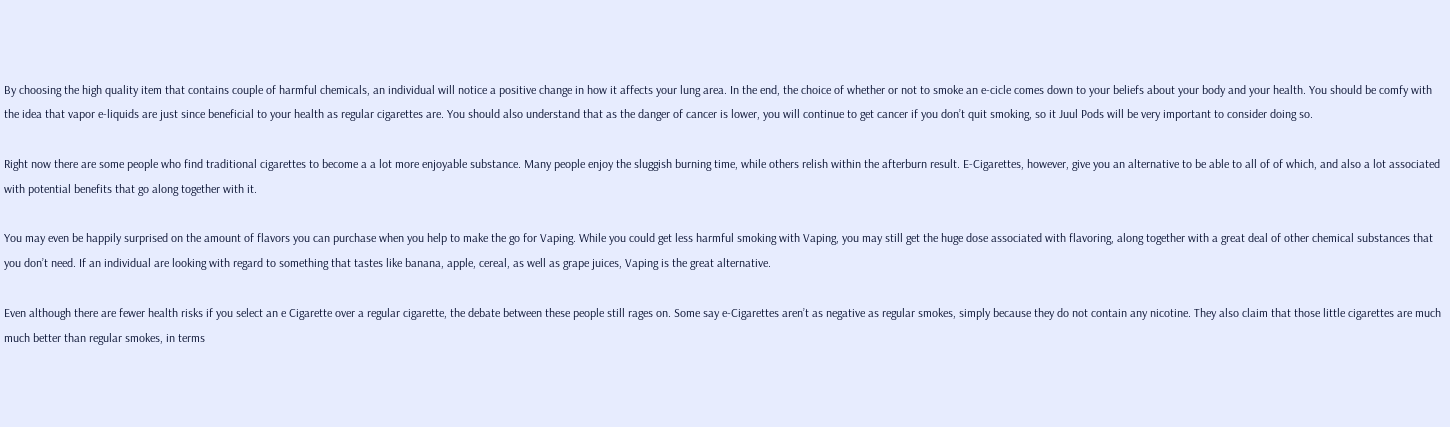By choosing the high quality item that contains couple of harmful chemicals, an individual will notice a positive change in how it affects your lung area. In the end, the choice of whether or not to smoke an e-cicle comes down to your beliefs about your body and your health. You should be comfy with the idea that vapor e-liquids are just since beneficial to your health as regular cigarettes are. You should also understand that as the danger of cancer is lower, you will continue to get cancer if you don’t quit smoking, so it Juul Pods will be very important to consider doing so.

Right now there are some people who find traditional cigarettes to become a a lot more enjoyable substance. Many people enjoy the sluggish burning time, while others relish within the afterburn result. E-Cigarettes, however, give you an alternative to be able to all of of which, and also a lot associated with potential benefits that go along together with it.

You may even be happily surprised on the amount of flavors you can purchase when you help to make the go for Vaping. While you could get less harmful smoking with Vaping, you may still get the huge dose associated with flavoring, along together with a great deal of other chemical substances that you don’t need. If an individual are looking with regard to something that tastes like banana, apple, cereal, as well as grape juices, Vaping is the great alternative.

Even although there are fewer health risks if you select an e Cigarette over a regular cigarette, the debate between these people still rages on. Some say e-Cigarettes aren’t as negative as regular smokes, simply because they do not contain any nicotine. They also claim that those little cigarettes are much much better than regular smokes, in terms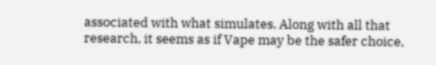associated with what simulates. Along with all that research, it seems as if Vape may be the safer choice,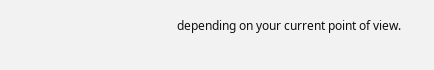depending on your current point of view.